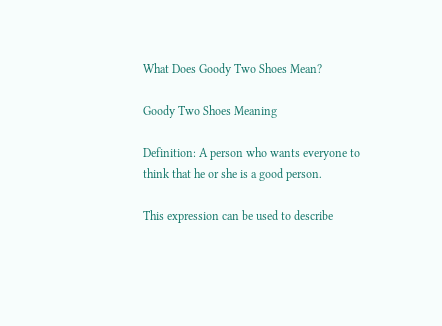What Does Goody Two Shoes Mean?

Goody Two Shoes Meaning

Definition: A person who wants everyone to think that he or she is a good person.

This expression can be used to describe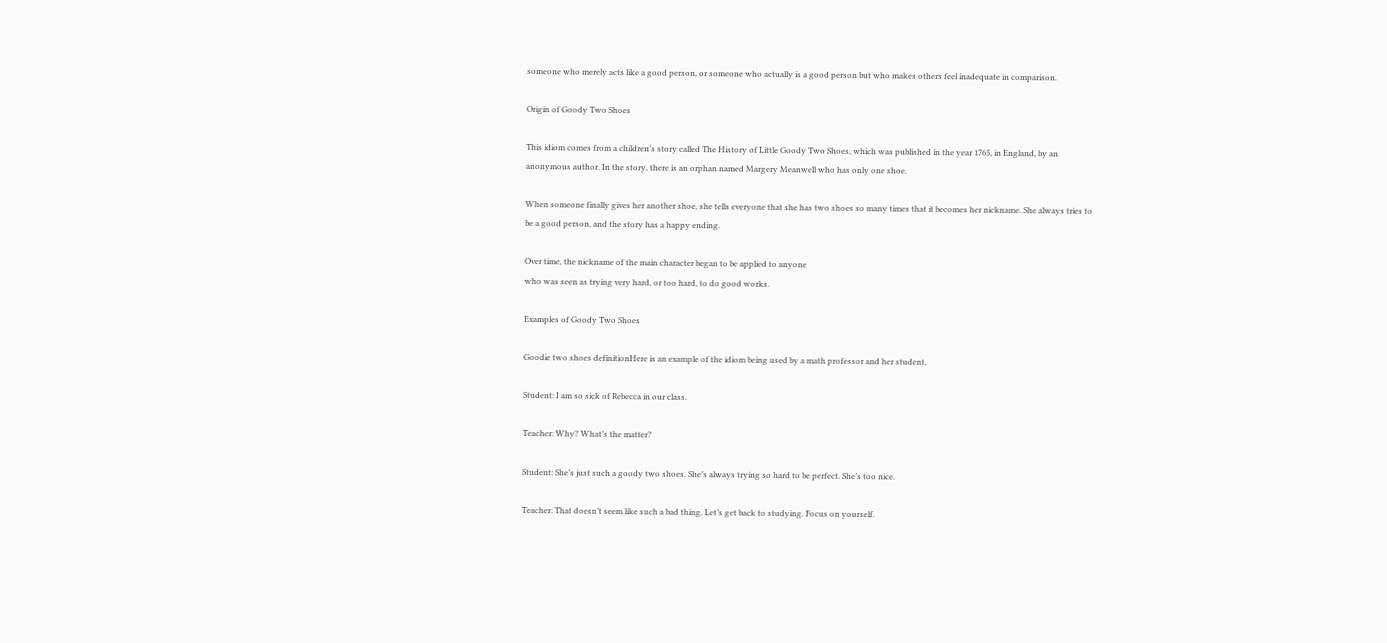someone who merely acts like a good person, or someone who actually is a good person but who makes others feel inadequate in comparison.

Origin of Goody Two Shoes

This idiom comes from a children’s story called The History of Little Goody Two Shoes, which was published in the year 1765, in England, by an anonymous author. In the story, there is an orphan named Margery Meanwell who has only one shoe.

When someone finally gives her another shoe, she tells everyone that she has two shoes so many times that it becomes her nickname. She always tries to be a good person, and the story has a happy ending.

Over time, the nickname of the main character began to be applied to anyone
who was seen as trying very hard, or too hard, to do good works.

Examples of Goody Two Shoes

Goodie two shoes definitionHere is an example of the idiom being used by a math professor and her student,

Student: I am so sick of Rebecca in our class.

Teacher: Why? What’s the matter?

Student: She’s just such a goody two shoes. She’s always trying so hard to be perfect. She’s too nice.

Teacher: That doesn’t seem like such a bad thing. Let’s get back to studying. Focus on yourself.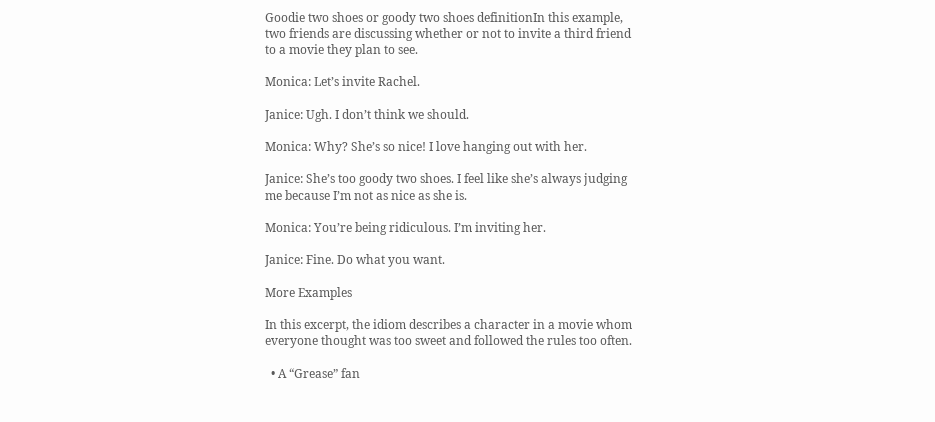Goodie two shoes or goody two shoes definitionIn this example, two friends are discussing whether or not to invite a third friend to a movie they plan to see.

Monica: Let’s invite Rachel.

Janice: Ugh. I don’t think we should.

Monica: Why? She’s so nice! I love hanging out with her.

Janice: She’s too goody two shoes. I feel like she’s always judging me because I’m not as nice as she is.

Monica: You’re being ridiculous. I’m inviting her.

Janice: Fine. Do what you want.

More Examples

In this excerpt, the idiom describes a character in a movie whom everyone thought was too sweet and followed the rules too often.

  • A “Grease” fan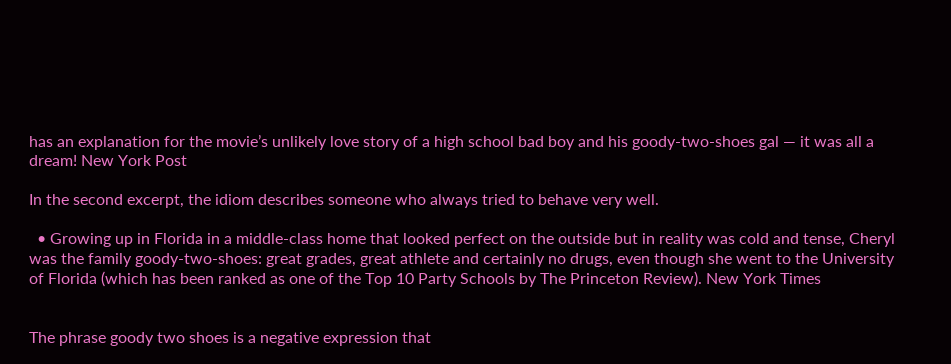has an explanation for the movie’s unlikely love story of a high school bad boy and his goody-two-shoes gal — it was all a dream! New York Post

In the second excerpt, the idiom describes someone who always tried to behave very well.

  • Growing up in Florida in a middle-class home that looked perfect on the outside but in reality was cold and tense, Cheryl was the family goody-two-shoes: great grades, great athlete and certainly no drugs, even though she went to the University of Florida (which has been ranked as one of the Top 10 Party Schools by The Princeton Review). New York Times


The phrase goody two shoes is a negative expression that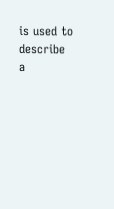is used to describe a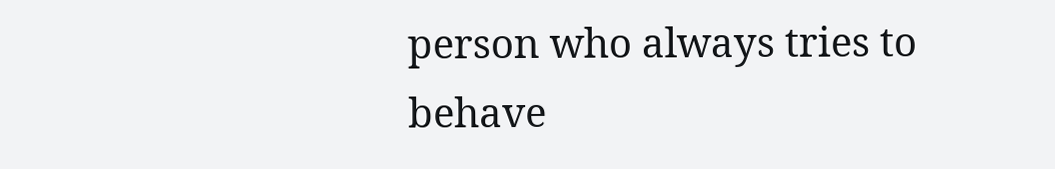person who always tries to behave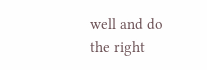well and do the right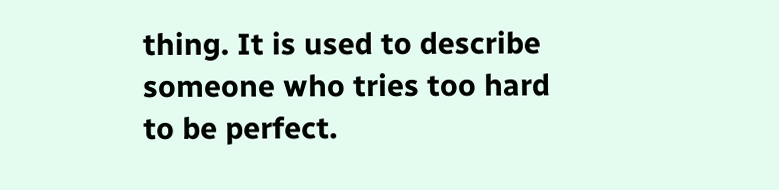thing. It is used to describe someone who tries too hard to be perfect.